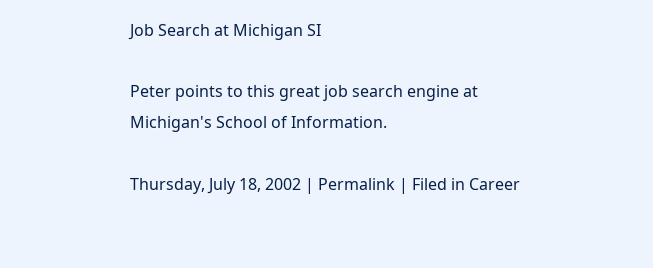Job Search at Michigan SI

Peter points to this great job search engine at Michigan's School of Information.

Thursday, July 18, 2002 | Permalink | Filed in Career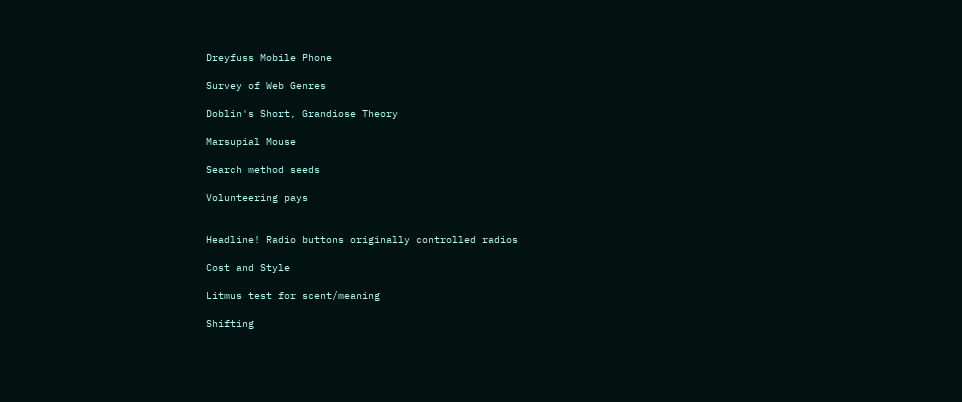Dreyfuss Mobile Phone

Survey of Web Genres

Doblin's Short, Grandiose Theory

Marsupial Mouse

Search method seeds

Volunteering pays


Headline! Radio buttons originally controlled radios

Cost and Style

Litmus test for scent/meaning

Shifting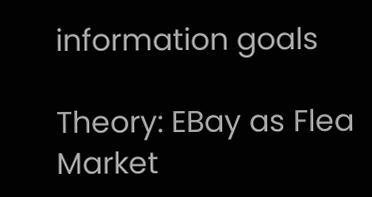information goals

Theory: EBay as Flea Market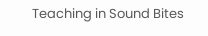Teaching in Sound Bites